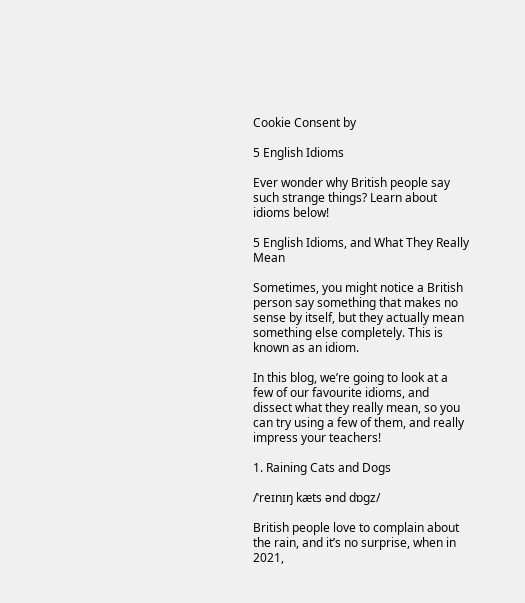Cookie Consent by

5 English Idioms

Ever wonder why British people say such strange things? Learn about idioms below!

5 English Idioms, and What They Really Mean

Sometimes, you might notice a British person say something that makes no sense by itself, but they actually mean something else completely. This is known as an idiom.

In this blog, we’re going to look at a few of our favourite idioms, and dissect what they really mean, so you can try using a few of them, and really impress your teachers!

1. Raining Cats and Dogs

/ˈreɪnɪŋ kæts ənd dɒgz/

British people love to complain about the rain, and it’s no surprise, when in 2021,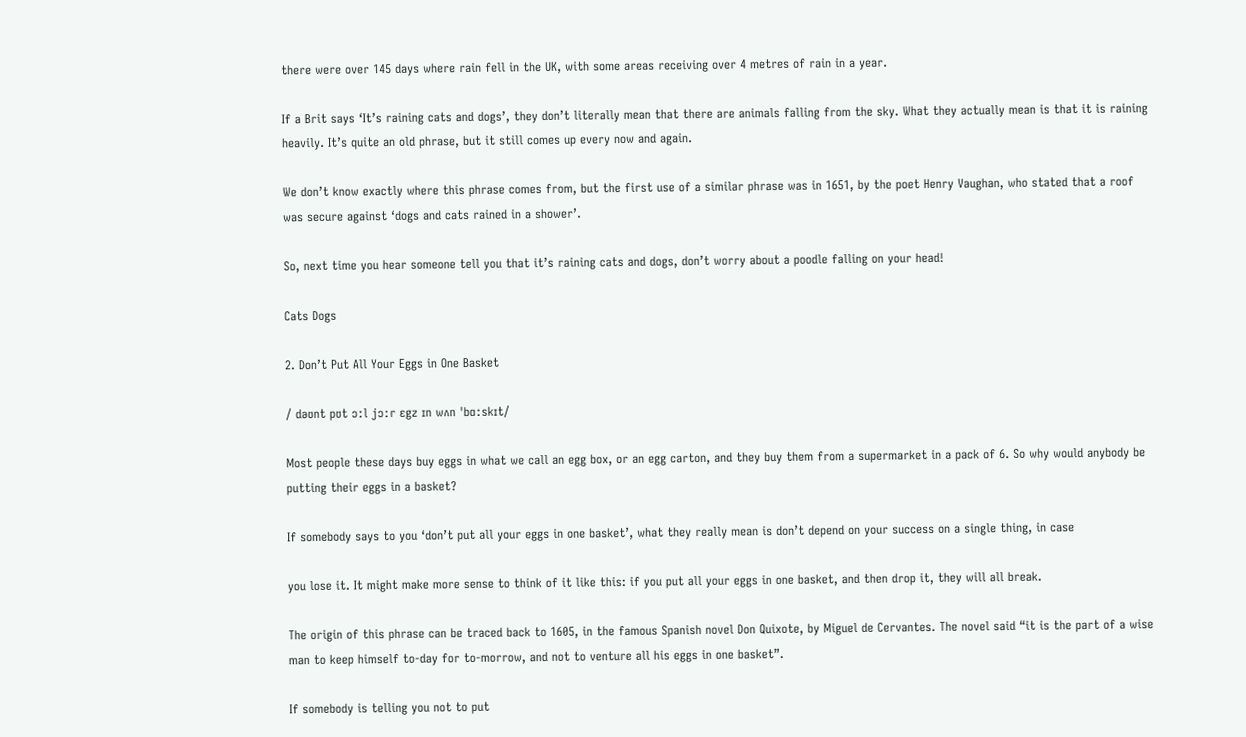there were over 145 days where rain fell in the UK, with some areas receiving over 4 metres of rain in a year.

If a Brit says ‘It’s raining cats and dogs’, they don’t literally mean that there are animals falling from the sky. What they actually mean is that it is raining heavily. It’s quite an old phrase, but it still comes up every now and again.

We don’t know exactly where this phrase comes from, but the first use of a similar phrase was in 1651, by the poet Henry Vaughan, who stated that a roof was secure against ‘dogs and cats rained in a shower’.

So, next time you hear someone tell you that it’s raining cats and dogs, don’t worry about a poodle falling on your head!

Cats Dogs

2. Don’t Put All Your Eggs in One Basket

/ dəʊnt pʊt ɔːl jɔːr ɛgz ɪn wʌn ˈbɑːskɪt/

Most people these days buy eggs in what we call an egg box, or an egg carton, and they buy them from a supermarket in a pack of 6. So why would anybody be putting their eggs in a basket?

If somebody says to you ‘don’t put all your eggs in one basket’, what they really mean is don’t depend on your success on a single thing, in case

you lose it. It might make more sense to think of it like this: if you put all your eggs in one basket, and then drop it, they will all break.

The origin of this phrase can be traced back to 1605, in the famous Spanish novel Don Quixote, by Miguel de Cervantes. The novel said “it is the part of a wise man to keep himself to-day for to-morrow, and not to venture all his eggs in one basket”.

If somebody is telling you not to put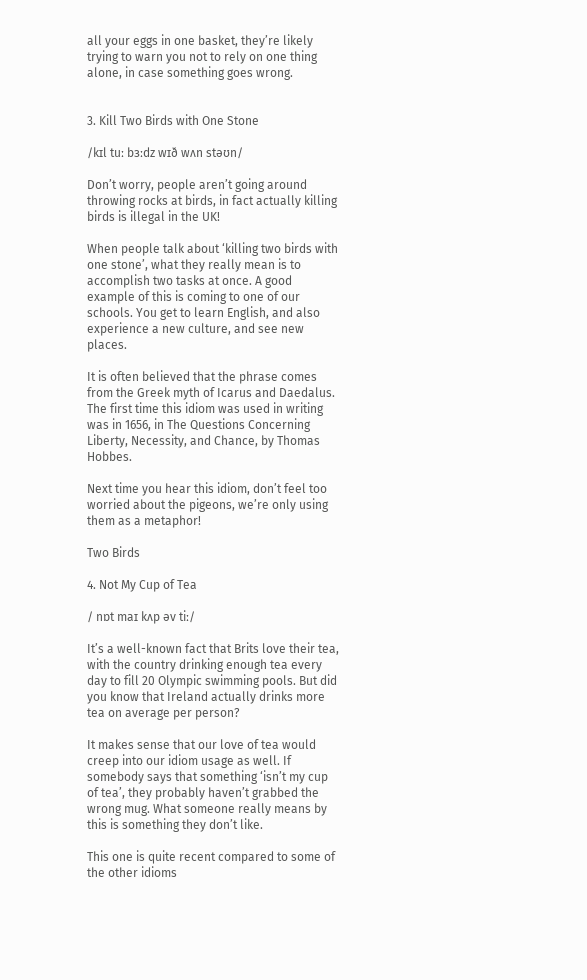all your eggs in one basket, they’re likely trying to warn you not to rely on one thing alone, in case something goes wrong.


3. Kill Two Birds with One Stone

/kɪl tuː bɜːdz wɪð wʌn stəʊn/

Don’t worry, people aren’t going around throwing rocks at birds, in fact actually killing birds is illegal in the UK!

When people talk about ‘killing two birds with one stone’, what they really mean is to accomplish two tasks at once. A good example of this is coming to one of our schools. You get to learn English, and also experience a new culture, and see new places.

It is often believed that the phrase comes from the Greek myth of Icarus and Daedalus. The first time this idiom was used in writing was in 1656, in The Questions Concerning Liberty, Necessity, and Chance, by Thomas Hobbes.

Next time you hear this idiom, don’t feel too worried about the pigeons, we’re only using them as a metaphor!

Two Birds

4. Not My Cup of Tea

/ nɒt maɪ kʌp əv tiː/

It’s a well-known fact that Brits love their tea, with the country drinking enough tea every day to fill 20 Olympic swimming pools. But did you know that Ireland actually drinks more tea on average per person?

It makes sense that our love of tea would creep into our idiom usage as well. If somebody says that something ‘isn’t my cup of tea’, they probably haven’t grabbed the wrong mug. What someone really means by this is something they don’t like.

This one is quite recent compared to some of the other idioms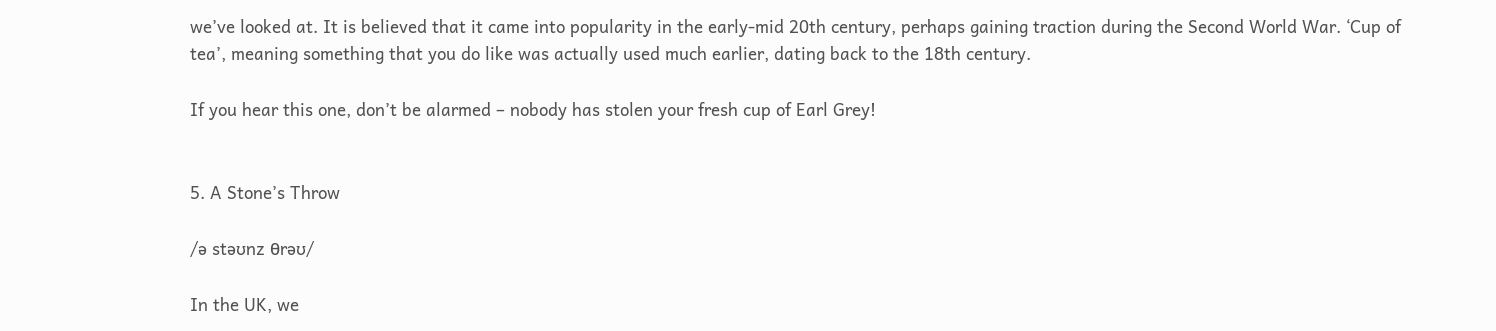we’ve looked at. It is believed that it came into popularity in the early-mid 20th century, perhaps gaining traction during the Second World War. ‘Cup of tea’, meaning something that you do like was actually used much earlier, dating back to the 18th century.

If you hear this one, don’t be alarmed – nobody has stolen your fresh cup of Earl Grey!


5. A Stone’s Throw

/ə stəʊnz θrəʊ/

In the UK, we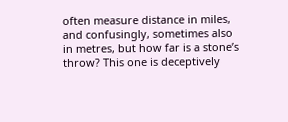often measure distance in miles, and confusingly, sometimes also in metres, but how far is a stone’s throw? This one is deceptively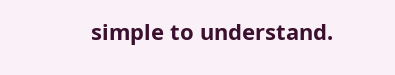simple to understand.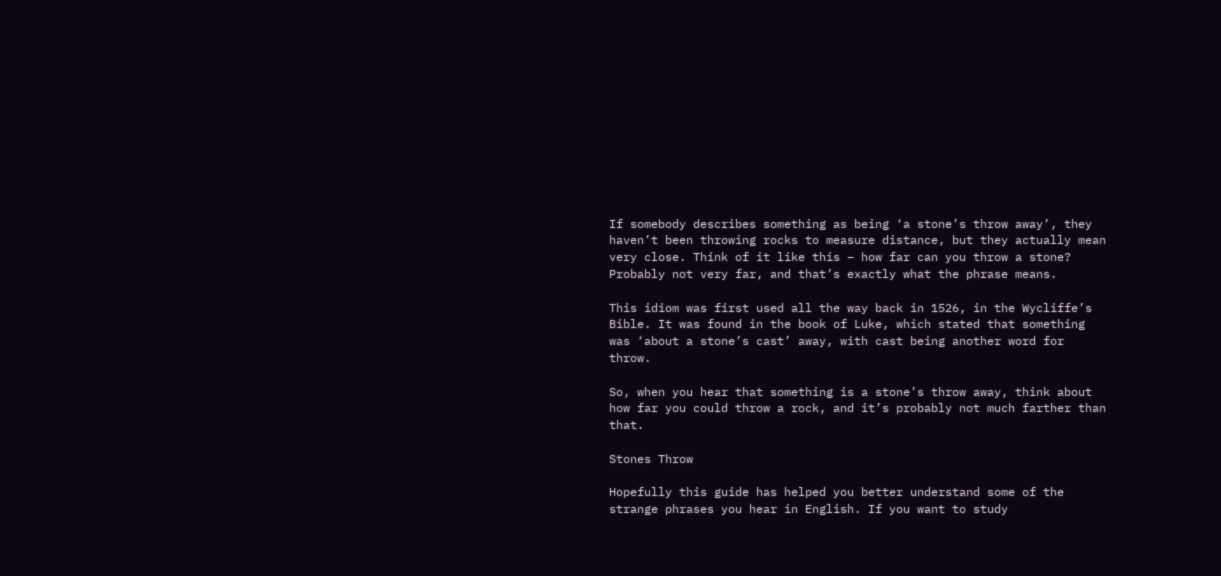If somebody describes something as being ‘a stone’s throw away’, they haven’t been throwing rocks to measure distance, but they actually mean very close. Think of it like this – how far can you throw a stone? Probably not very far, and that’s exactly what the phrase means.

This idiom was first used all the way back in 1526, in the Wycliffe’s Bible. It was found in the book of Luke, which stated that something was ‘about a stone’s cast’ away, with cast being another word for throw.

So, when you hear that something is a stone’s throw away, think about how far you could throw a rock, and it’s probably not much farther than that.

Stones Throw

Hopefully this guide has helped you better understand some of the strange phrases you hear in English. If you want to study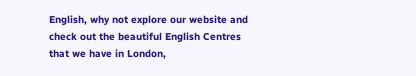English, why not explore our website and check out the beautiful English Centres that we have in London,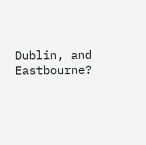Dublin, and Eastbourne?